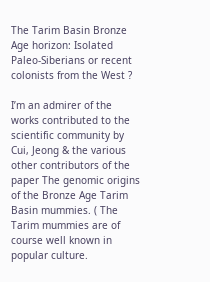The Tarim Basin Bronze Age horizon: Isolated Paleo-Siberians or recent colonists from the West ?

I’m an admirer of the works contributed to the scientific community by Cui, Jeong & the various other contributors of the paper The genomic origins of the Bronze Age Tarim Basin mummies. ( The Tarim mummies are of course well known in popular culture.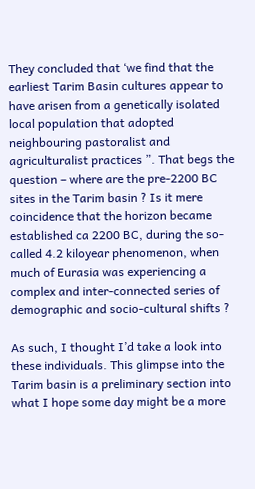They concluded that ‘we find that the earliest Tarim Basin cultures appear to have arisen from a genetically isolated local population that adopted neighbouring pastoralist and agriculturalist practices ”. That begs the question – where are the pre-2200 BC sites in the Tarim basin ? Is it mere coincidence that the horizon became established ca 2200 BC, during the so-called 4.2 kiloyear phenomenon, when much of Eurasia was experiencing a complex and inter-connected series of demographic and socio-cultural shifts ?

As such, I thought I’d take a look into these individuals. This glimpse into the Tarim basin is a preliminary section into what I hope some day might be a more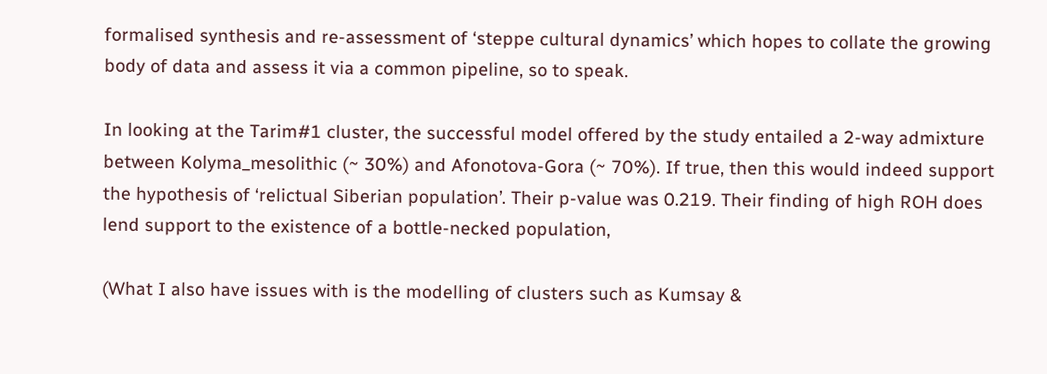formalised synthesis and re-assessment of ‘steppe cultural dynamics’ which hopes to collate the growing body of data and assess it via a common pipeline, so to speak.

In looking at the Tarim#1 cluster, the successful model offered by the study entailed a 2-way admixture between Kolyma_mesolithic (~ 30%) and Afonotova-Gora (~ 70%). If true, then this would indeed support the hypothesis of ‘relictual Siberian population’. Their p-value was 0.219. Their finding of high ROH does lend support to the existence of a bottle-necked population,

(What I also have issues with is the modelling of clusters such as Kumsay &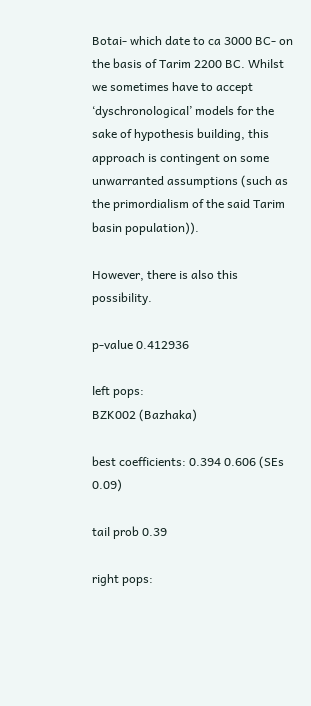Botai- which date to ca 3000 BC- on the basis of Tarim 2200 BC. Whilst we sometimes have to accept ‘dyschronological’ models for the sake of hypothesis building, this approach is contingent on some unwarranted assumptions (such as the primordialism of the said Tarim basin population)).

However, there is also this possibility.

p-value 0.412936

left pops:
BZK002 (Bazhaka)

best coefficients: 0.394 0.606 (SEs 0.09)

tail prob 0.39

right pops: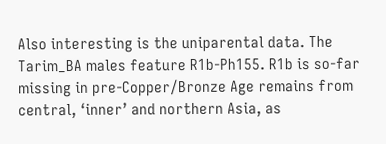Also interesting is the uniparental data. The Tarim_BA males feature R1b-Ph155. R1b is so-far missing in pre-Copper/Bronze Age remains from central, ‘inner’ and northern Asia, as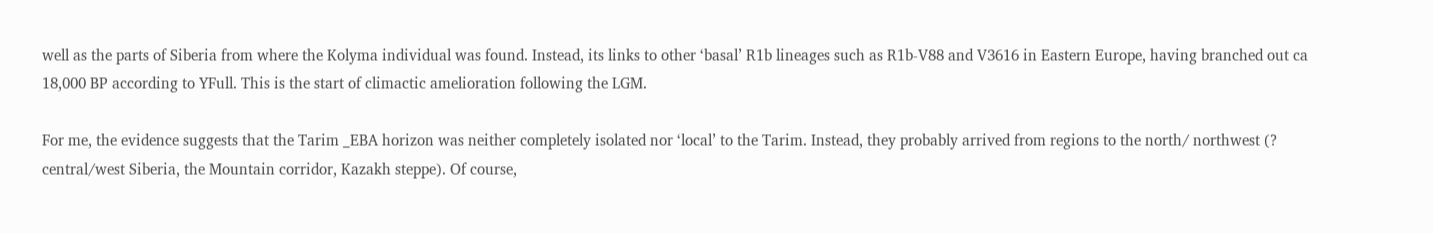well as the parts of Siberia from where the Kolyma individual was found. Instead, its links to other ‘basal’ R1b lineages such as R1b-V88 and V3616 in Eastern Europe, having branched out ca 18,000 BP according to YFull. This is the start of climactic amelioration following the LGM.

For me, the evidence suggests that the Tarim _EBA horizon was neither completely isolated nor ‘local’ to the Tarim. Instead, they probably arrived from regions to the north/ northwest (? central/west Siberia, the Mountain corridor, Kazakh steppe). Of course,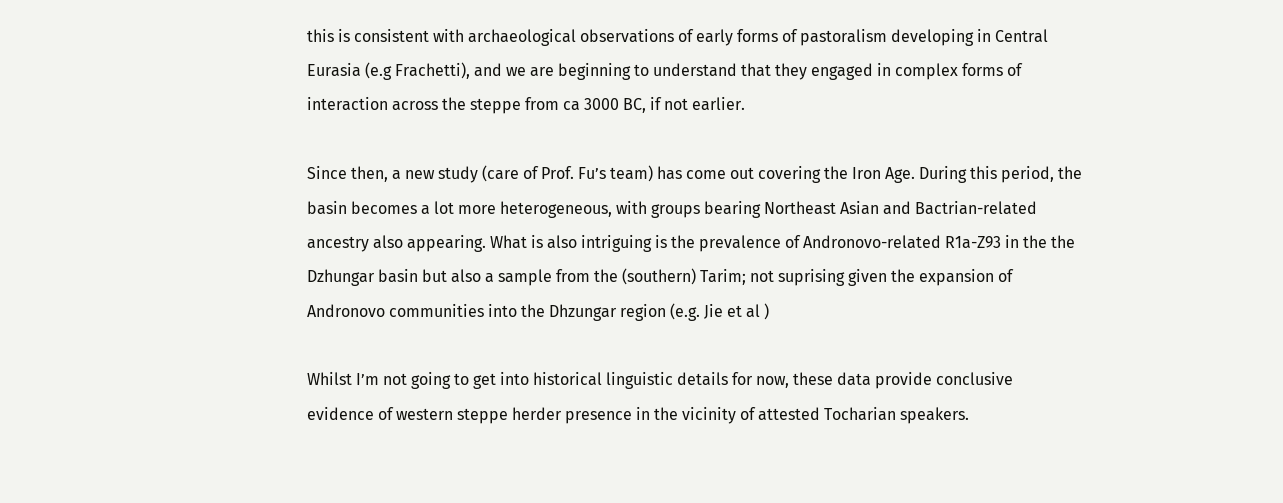this is consistent with archaeological observations of early forms of pastoralism developing in Central Eurasia (e.g Frachetti), and we are beginning to understand that they engaged in complex forms of interaction across the steppe from ca 3000 BC, if not earlier.

Since then, a new study (care of Prof. Fu’s team) has come out covering the Iron Age. During this period, the basin becomes a lot more heterogeneous, with groups bearing Northeast Asian and Bactrian-related ancestry also appearing. What is also intriguing is the prevalence of Andronovo-related R1a-Z93 in the the Dzhungar basin but also a sample from the (southern) Tarim; not suprising given the expansion of Andronovo communities into the Dhzungar region (e.g. Jie et al )

Whilst I’m not going to get into historical linguistic details for now, these data provide conclusive evidence of western steppe herder presence in the vicinity of attested Tocharian speakers.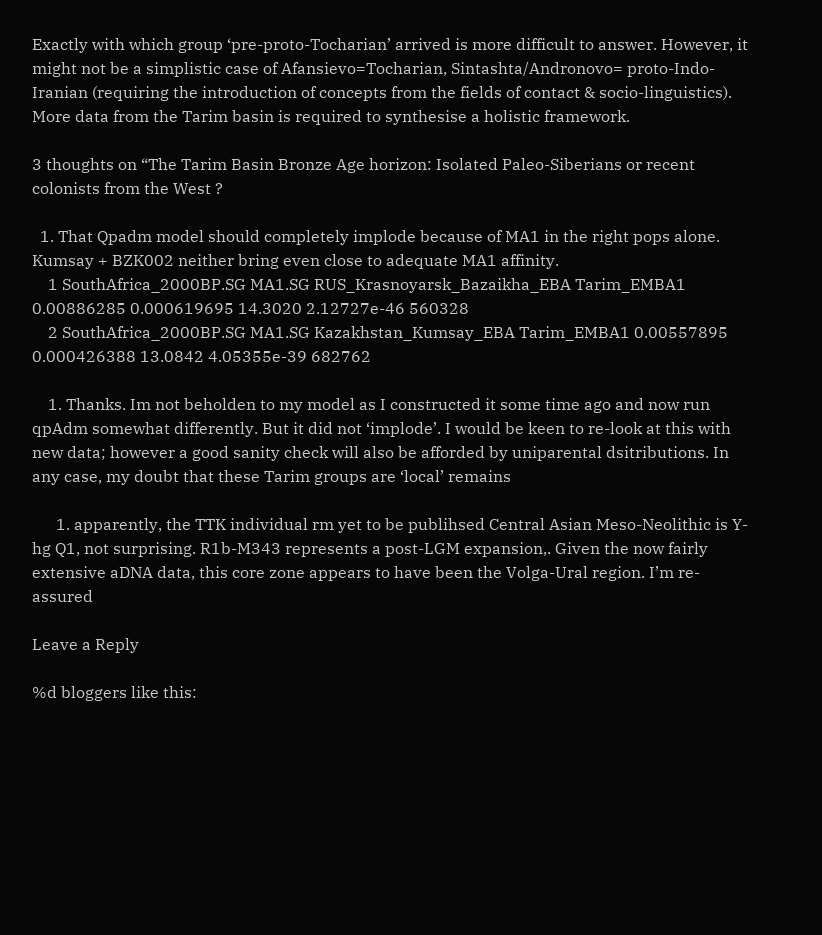Exactly with which group ‘pre-proto-Tocharian’ arrived is more difficult to answer. However, it might not be a simplistic case of Afansievo=Tocharian, Sintashta/Andronovo= proto-Indo-Iranian (requiring the introduction of concepts from the fields of contact & socio-linguistics). More data from the Tarim basin is required to synthesise a holistic framework.

3 thoughts on “The Tarim Basin Bronze Age horizon: Isolated Paleo-Siberians or recent colonists from the West ?

  1. That Qpadm model should completely implode because of MA1 in the right pops alone. Kumsay + BZK002 neither bring even close to adequate MA1 affinity.
    1 SouthAfrica_2000BP.SG MA1.SG RUS_Krasnoyarsk_Bazaikha_EBA Tarim_EMBA1 0.00886285 0.000619695 14.3020 2.12727e-46 560328
    2 SouthAfrica_2000BP.SG MA1.SG Kazakhstan_Kumsay_EBA Tarim_EMBA1 0.00557895 0.000426388 13.0842 4.05355e-39 682762

    1. Thanks. Im not beholden to my model as I constructed it some time ago and now run qpAdm somewhat differently. But it did not ‘implode’. I would be keen to re-look at this with new data; however a good sanity check will also be afforded by uniparental dsitributions. In any case, my doubt that these Tarim groups are ‘local’ remains

      1. apparently, the TTK individual rm yet to be publihsed Central Asian Meso-Neolithic is Y-hg Q1, not surprising. R1b-M343 represents a post-LGM expansion,. Given the now fairly extensive aDNA data, this core zone appears to have been the Volga-Ural region. I’m re-assured

Leave a Reply

%d bloggers like this: